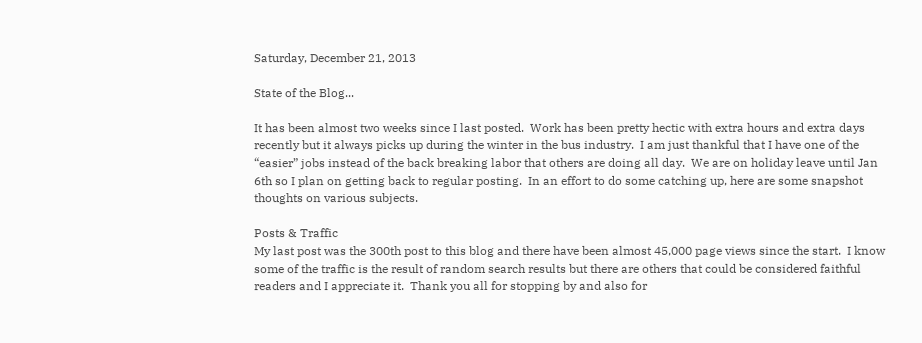Saturday, December 21, 2013

State of the Blog...

It has been almost two weeks since I last posted.  Work has been pretty hectic with extra hours and extra days recently but it always picks up during the winter in the bus industry.  I am just thankful that I have one of the “easier” jobs instead of the back breaking labor that others are doing all day.  We are on holiday leave until Jan 6th so I plan on getting back to regular posting.  In an effort to do some catching up, here are some snapshot thoughts on various subjects.

Posts & Traffic
My last post was the 300th post to this blog and there have been almost 45,000 page views since the start.  I know some of the traffic is the result of random search results but there are others that could be considered faithful readers and I appreciate it.  Thank you all for stopping by and also for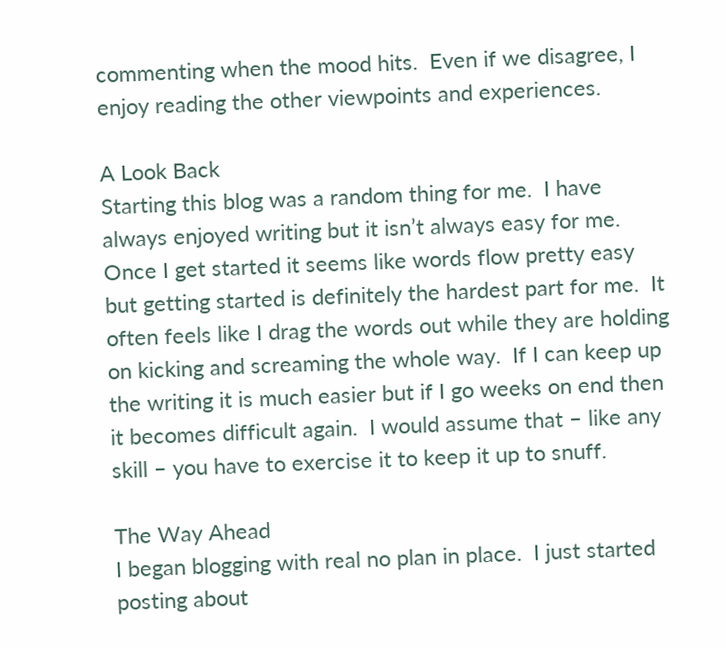commenting when the mood hits.  Even if we disagree, I enjoy reading the other viewpoints and experiences.

A Look Back
Starting this blog was a random thing for me.  I have always enjoyed writing but it isn’t always easy for me.  Once I get started it seems like words flow pretty easy but getting started is definitely the hardest part for me.  It often feels like I drag the words out while they are holding on kicking and screaming the whole way.  If I can keep up the writing it is much easier but if I go weeks on end then it becomes difficult again.  I would assume that – like any skill – you have to exercise it to keep it up to snuff.

The Way Ahead
I began blogging with real no plan in place.  I just started posting about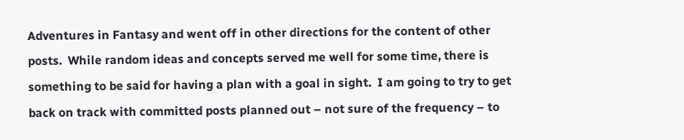Adventures in Fantasy and went off in other directions for the content of other posts.  While random ideas and concepts served me well for some time, there is something to be said for having a plan with a goal in sight.  I am going to try to get back on track with committed posts planned out – not sure of the frequency – to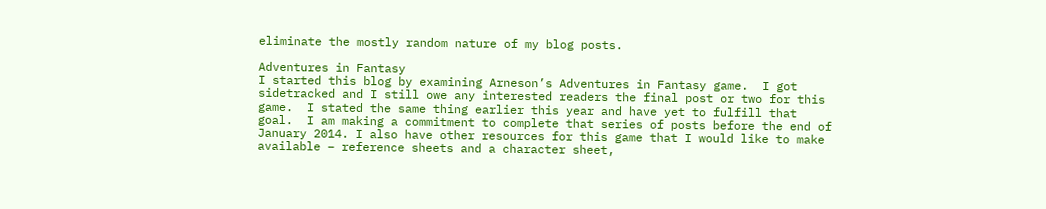eliminate the mostly random nature of my blog posts.

Adventures in Fantasy
I started this blog by examining Arneson’s Adventures in Fantasy game.  I got sidetracked and I still owe any interested readers the final post or two for this game.  I stated the same thing earlier this year and have yet to fulfill that goal.  I am making a commitment to complete that series of posts before the end of January 2014. I also have other resources for this game that I would like to make available – reference sheets and a character sheet,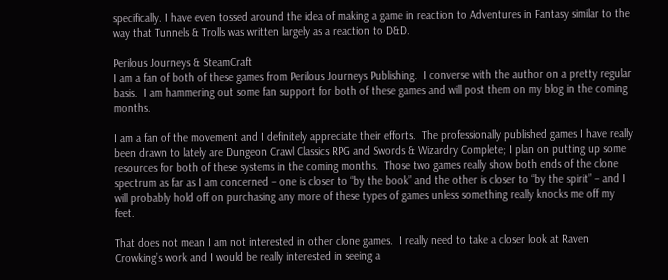specifically. I have even tossed around the idea of making a game in reaction to Adventures in Fantasy similar to the way that Tunnels & Trolls was written largely as a reaction to D&D.

Perilous Journeys & SteamCraft
I am a fan of both of these games from Perilous Journeys Publishing.  I converse with the author on a pretty regular basis.  I am hammering out some fan support for both of these games and will post them on my blog in the coming months.

I am a fan of the movement and I definitely appreciate their efforts.  The professionally published games I have really been drawn to lately are Dungeon Crawl Classics RPG and Swords & Wizardry Complete; I plan on putting up some resources for both of these systems in the coming months.  Those two games really show both ends of the clone spectrum as far as I am concerned – one is closer to “by the book” and the other is closer to “by the spirit” – and I will probably hold off on purchasing any more of these types of games unless something really knocks me off my feet.

That does not mean I am not interested in other clone games.  I really need to take a closer look at Raven Crowking’s work and I would be really interested in seeing a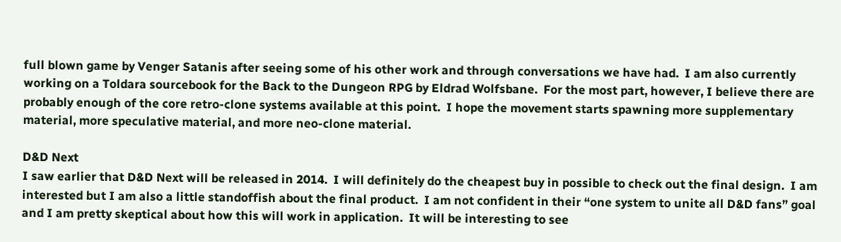full blown game by Venger Satanis after seeing some of his other work and through conversations we have had.  I am also currently working on a Toldara sourcebook for the Back to the Dungeon RPG by Eldrad Wolfsbane.  For the most part, however, I believe there are probably enough of the core retro-clone systems available at this point.  I hope the movement starts spawning more supplementary material, more speculative material, and more neo-clone material.

D&D Next
I saw earlier that D&D Next will be released in 2014.  I will definitely do the cheapest buy in possible to check out the final design.  I am interested but I am also a little standoffish about the final product.  I am not confident in their “one system to unite all D&D fans” goal and I am pretty skeptical about how this will work in application.  It will be interesting to see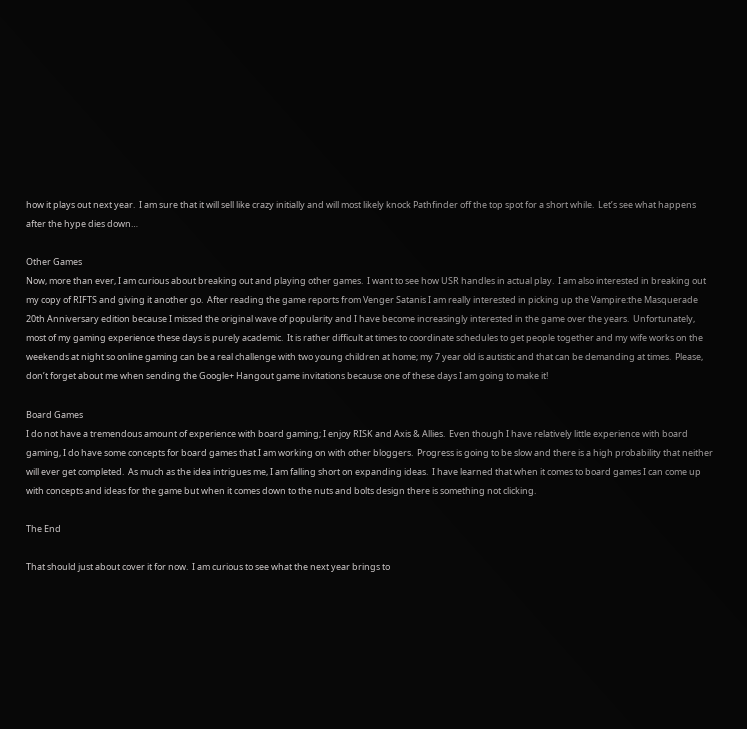how it plays out next year.  I am sure that it will sell like crazy initially and will most likely knock Pathfinder off the top spot for a short while.  Let’s see what happens after the hype dies down…

Other Games
Now, more than ever, I am curious about breaking out and playing other games.  I want to see how USR handles in actual play.  I am also interested in breaking out my copy of RIFTS and giving it another go.  After reading the game reports from Venger Satanis I am really interested in picking up the Vampire:the Masquerade 20th Anniversary edition because I missed the original wave of popularity and I have become increasingly interested in the game over the years.  Unfortunately, most of my gaming experience these days is purely academic.  It is rather difficult at times to coordinate schedules to get people together and my wife works on the weekends at night so online gaming can be a real challenge with two young children at home; my 7 year old is autistic and that can be demanding at times.  Please, don’t forget about me when sending the Google+ Hangout game invitations because one of these days I am going to make it!

Board Games
I do not have a tremendous amount of experience with board gaming; I enjoy RISK and Axis & Allies.  Even though I have relatively little experience with board gaming, I do have some concepts for board games that I am working on with other bloggers.  Progress is going to be slow and there is a high probability that neither will ever get completed.  As much as the idea intrigues me, I am falling short on expanding ideas.  I have learned that when it comes to board games I can come up with concepts and ideas for the game but when it comes down to the nuts and bolts design there is something not clicking.

The End

That should just about cover it for now.  I am curious to see what the next year brings to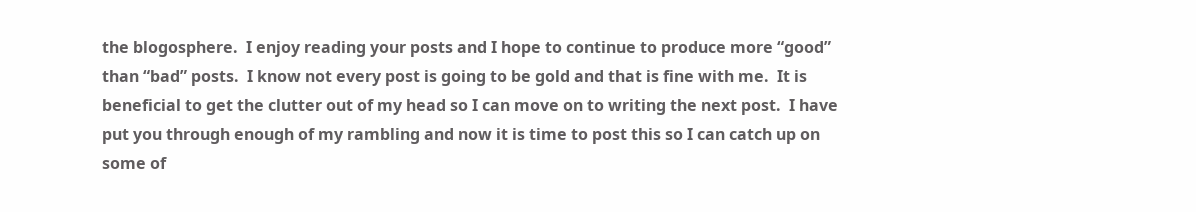the blogosphere.  I enjoy reading your posts and I hope to continue to produce more “good” than “bad” posts.  I know not every post is going to be gold and that is fine with me.  It is beneficial to get the clutter out of my head so I can move on to writing the next post.  I have put you through enough of my rambling and now it is time to post this so I can catch up on some of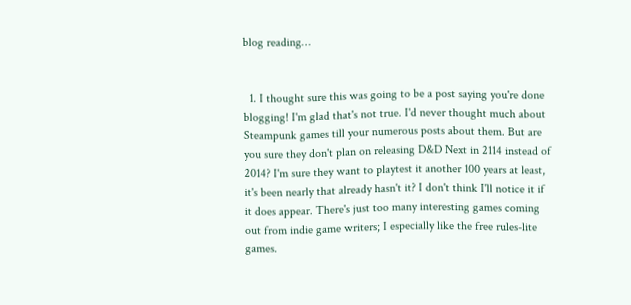blog reading…


  1. I thought sure this was going to be a post saying you're done blogging! I'm glad that's not true. I'd never thought much about Steampunk games till your numerous posts about them. But are you sure they don't plan on releasing D&D Next in 2114 instead of 2014? I'm sure they want to playtest it another 100 years at least, it's been nearly that already hasn't it? I don't think I'll notice it if it does appear. There's just too many interesting games coming out from indie game writers; I especially like the free rules-lite games.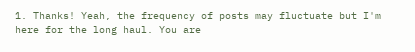1. Thanks! Yeah, the frequency of posts may fluctuate but I'm here for the long haul. You are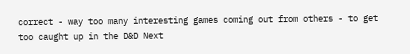correct - way too many interesting games coming out from others - to get too caught up in the D&D Next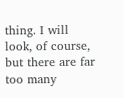thing. I will look, of course, but there are far too many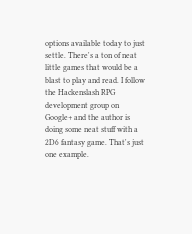options available today to just settle. There's a ton of neat little games that would be a blast to play and read. I follow the Hackenslash RPG development group on Google+ and the author is doing some neat stuff with a 2D6 fantasy game. That's just one example.